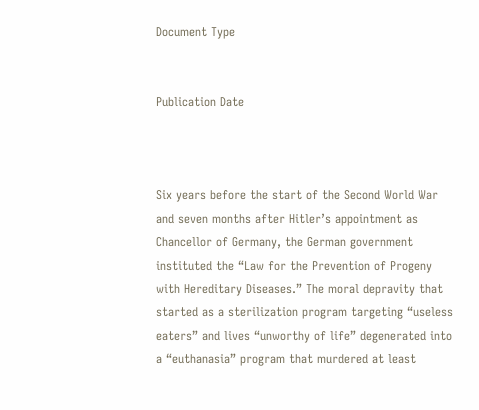Document Type


Publication Date



Six years before the start of the Second World War and seven months after Hitler’s appointment as Chancellor of Germany, the German government instituted the “Law for the Prevention of Progeny with Hereditary Diseases.” The moral depravity that started as a sterilization program targeting “useless eaters” and lives “unworthy of life” degenerated into a “euthanasia” program that murdered at least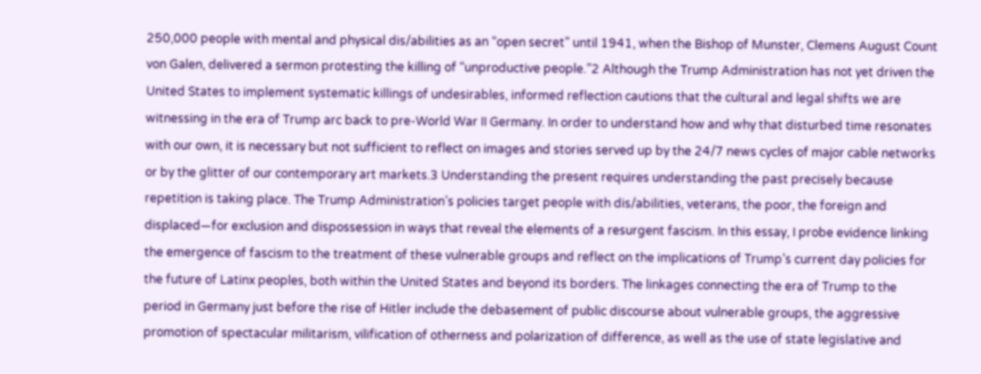250,000 people with mental and physical dis/abilities as an “open secret” until 1941, when the Bishop of Munster, Clemens August Count von Galen, delivered a sermon protesting the killing of “unproductive people.”2 Although the Trump Administration has not yet driven the United States to implement systematic killings of undesirables, informed reflection cautions that the cultural and legal shifts we are witnessing in the era of Trump arc back to pre-World War II Germany. In order to understand how and why that disturbed time resonates with our own, it is necessary but not sufficient to reflect on images and stories served up by the 24/7 news cycles of major cable networks or by the glitter of our contemporary art markets.3 Understanding the present requires understanding the past precisely because repetition is taking place. The Trump Administration’s policies target people with dis/abilities, veterans, the poor, the foreign and displaced—for exclusion and dispossession in ways that reveal the elements of a resurgent fascism. In this essay, I probe evidence linking the emergence of fascism to the treatment of these vulnerable groups and reflect on the implications of Trump’s current day policies for the future of Latinx peoples, both within the United States and beyond its borders. The linkages connecting the era of Trump to the period in Germany just before the rise of Hitler include the debasement of public discourse about vulnerable groups, the aggressive promotion of spectacular militarism, vilification of otherness and polarization of difference, as well as the use of state legislative and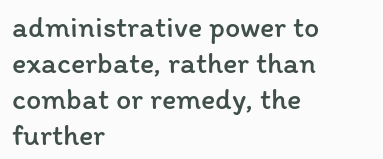administrative power to exacerbate, rather than combat or remedy, the further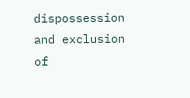dispossession and exclusion of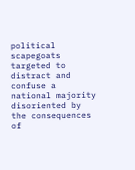political scapegoats targeted to distract and confuse a national majority disoriented by the consequences of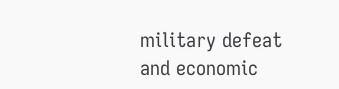military defeat and economic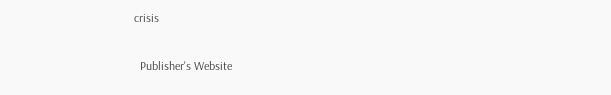crisis

  Publisher's Website